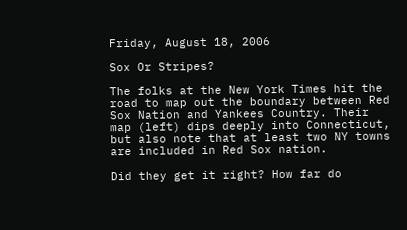Friday, August 18, 2006

Sox Or Stripes?

The folks at the New York Times hit the road to map out the boundary between Red Sox Nation and Yankees Country. Their map (left) dips deeply into Connecticut, but also note that at least two NY towns are included in Red Sox nation.

Did they get it right? How far do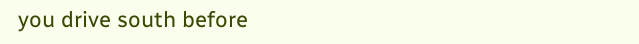you drive south before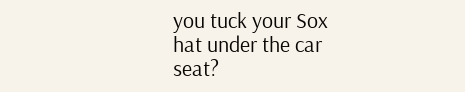you tuck your Sox hat under the car seat?